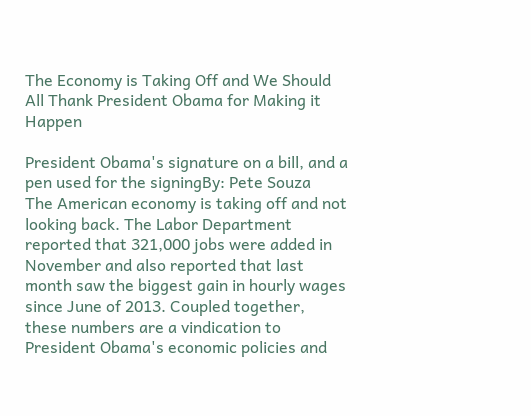The Economy is Taking Off and We Should All Thank President Obama for Making it Happen

President Obama's signature on a bill, and a pen used for the signingBy: Pete Souza
The American economy is taking off and not looking back. The Labor Department reported that 321,000 jobs were added in November and also reported that last month saw the biggest gain in hourly wages since June of 2013. Coupled together, these numbers are a vindication to President Obama's economic policies and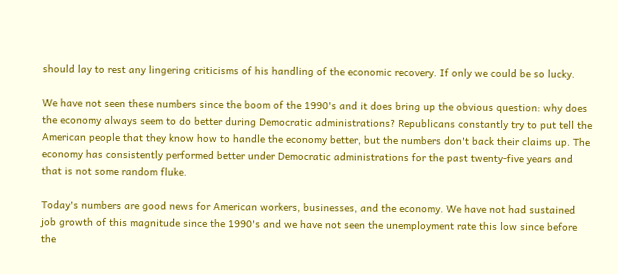should lay to rest any lingering criticisms of his handling of the economic recovery. If only we could be so lucky.

We have not seen these numbers since the boom of the 1990's and it does bring up the obvious question: why does the economy always seem to do better during Democratic administrations? Republicans constantly try to put tell the American people that they know how to handle the economy better, but the numbers don't back their claims up. The economy has consistently performed better under Democratic administrations for the past twenty-five years and that is not some random fluke.

Today's numbers are good news for American workers, businesses, and the economy. We have not had sustained job growth of this magnitude since the 1990's and we have not seen the unemployment rate this low since before the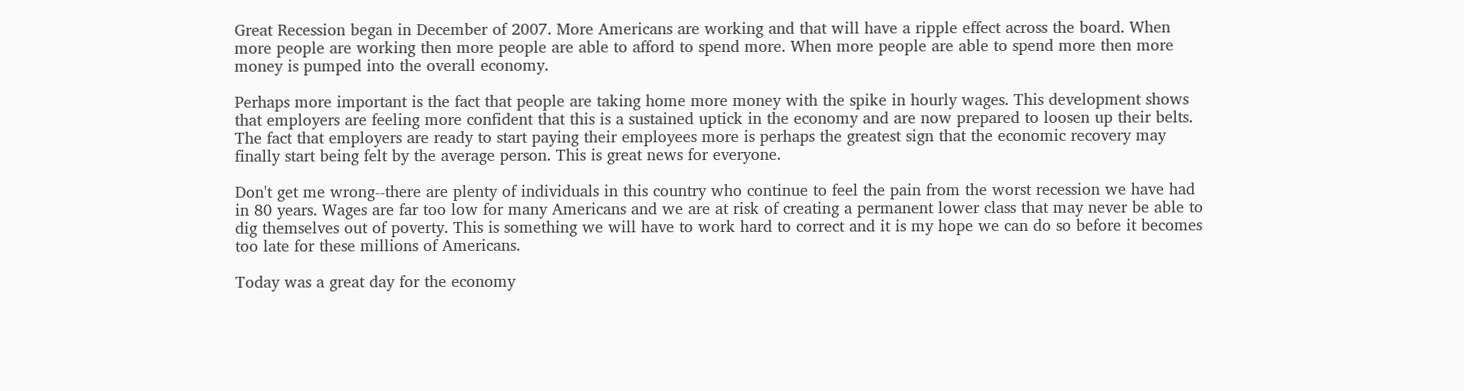Great Recession began in December of 2007. More Americans are working and that will have a ripple effect across the board. When more people are working then more people are able to afford to spend more. When more people are able to spend more then more money is pumped into the overall economy.

Perhaps more important is the fact that people are taking home more money with the spike in hourly wages. This development shows that employers are feeling more confident that this is a sustained uptick in the economy and are now prepared to loosen up their belts. The fact that employers are ready to start paying their employees more is perhaps the greatest sign that the economic recovery may finally start being felt by the average person. This is great news for everyone.

Don't get me wrong--there are plenty of individuals in this country who continue to feel the pain from the worst recession we have had in 80 years. Wages are far too low for many Americans and we are at risk of creating a permanent lower class that may never be able to dig themselves out of poverty. This is something we will have to work hard to correct and it is my hope we can do so before it becomes too late for these millions of Americans.

Today was a great day for the economy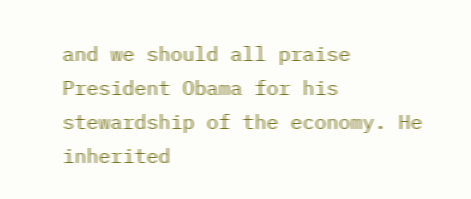and we should all praise President Obama for his stewardship of the economy. He inherited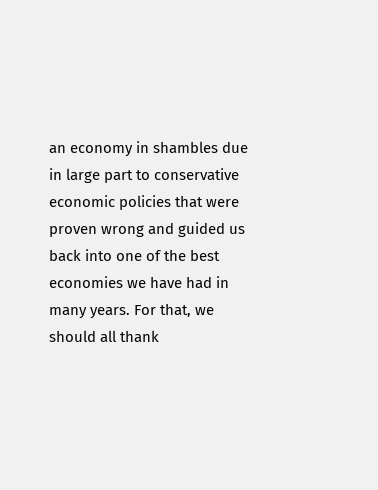an economy in shambles due in large part to conservative economic policies that were proven wrong and guided us back into one of the best economies we have had in many years. For that, we should all thank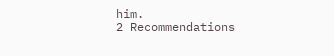him.
2 Recommendations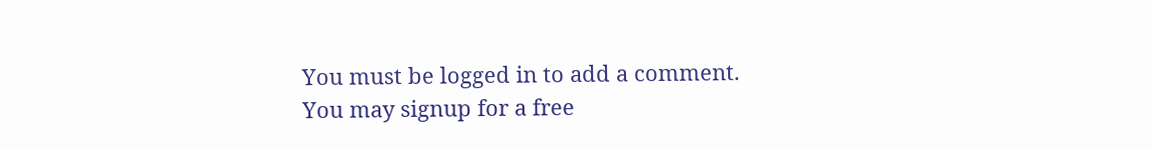You must be logged in to add a comment. You may signup for a free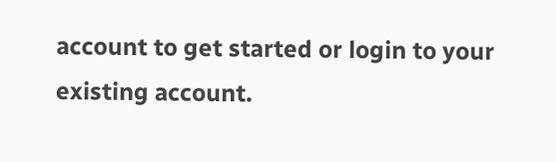account to get started or login to your existing account.